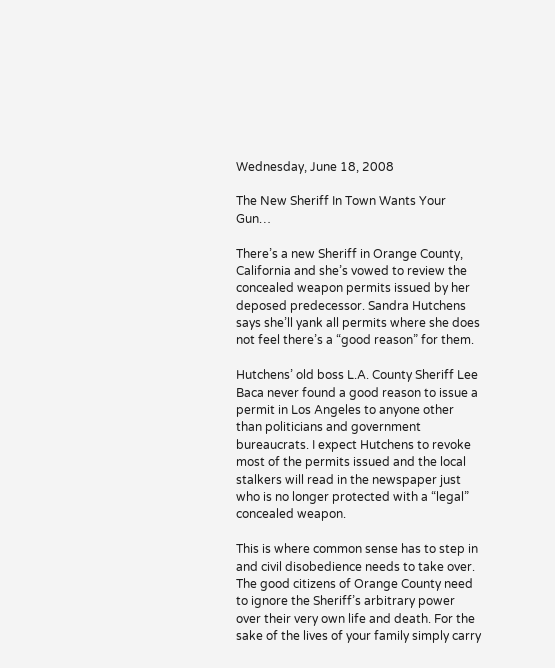Wednesday, June 18, 2008

The New Sheriff In Town Wants Your Gun…

There’s a new Sheriff in Orange County, California and she’s vowed to review the concealed weapon permits issued by her deposed predecessor. Sandra Hutchens says she’ll yank all permits where she does not feel there’s a “good reason” for them.

Hutchens’ old boss L.A. County Sheriff Lee Baca never found a good reason to issue a permit in Los Angeles to anyone other than politicians and government bureaucrats. I expect Hutchens to revoke most of the permits issued and the local stalkers will read in the newspaper just who is no longer protected with a “legal” concealed weapon.

This is where common sense has to step in and civil disobedience needs to take over. The good citizens of Orange County need to ignore the Sheriff’s arbitrary power over their very own life and death. For the sake of the lives of your family simply carry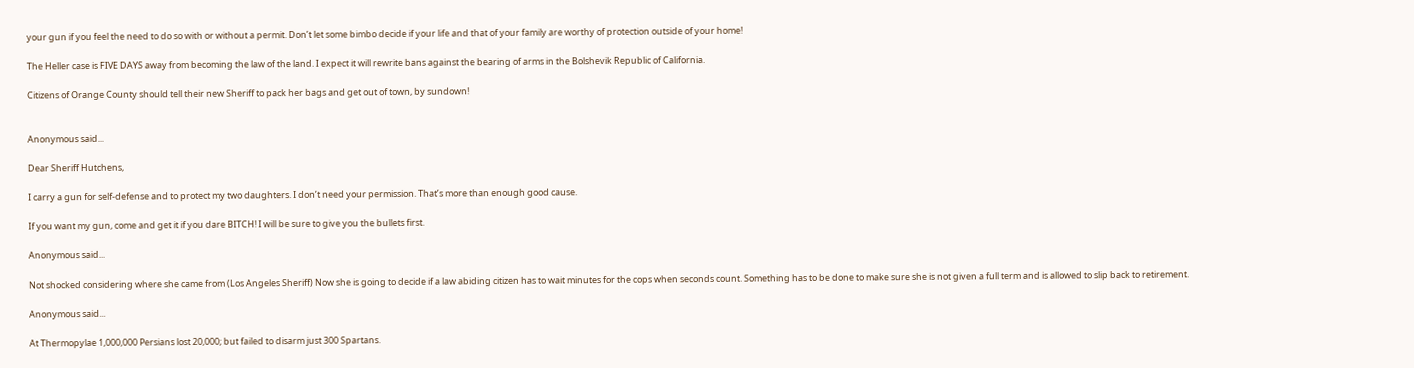your gun if you feel the need to do so with or without a permit. Don’t let some bimbo decide if your life and that of your family are worthy of protection outside of your home!

The Heller case is FIVE DAYS away from becoming the law of the land. I expect it will rewrite bans against the bearing of arms in the Bolshevik Republic of California.

Citizens of Orange County should tell their new Sheriff to pack her bags and get out of town, by sundown!


Anonymous said...

Dear Sheriff Hutchens,

I carry a gun for self-defense and to protect my two daughters. I don’t need your permission. That’s more than enough good cause.

If you want my gun, come and get it if you dare BITCH! I will be sure to give you the bullets first.

Anonymous said...

Not shocked considering where she came from (Los Angeles Sheriff) Now she is going to decide if a law abiding citizen has to wait minutes for the cops when seconds count. Something has to be done to make sure she is not given a full term and is allowed to slip back to retirement.

Anonymous said...

At Thermopylae 1,000,000 Persians lost 20,000; but failed to disarm just 300 Spartans.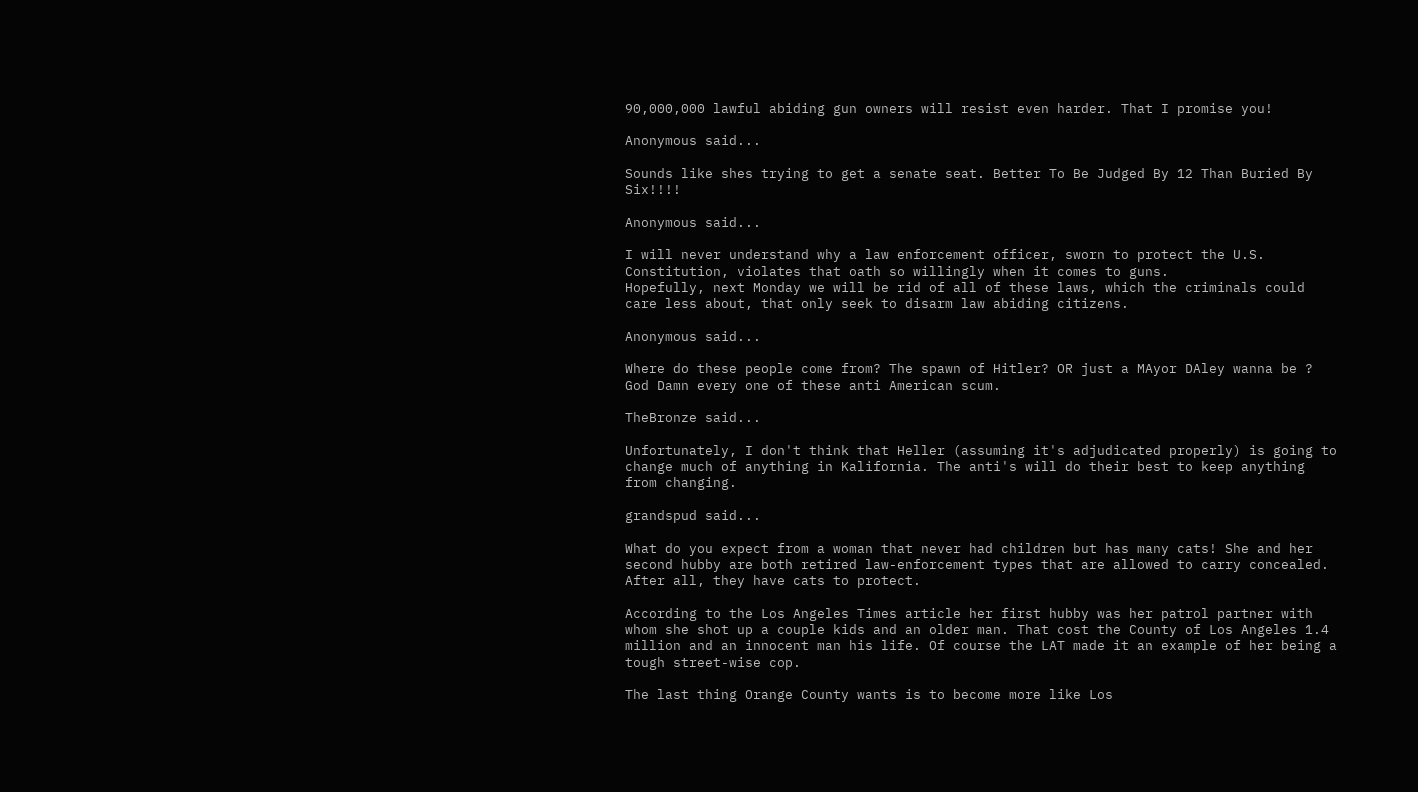90,000,000 lawful abiding gun owners will resist even harder. That I promise you!

Anonymous said...

Sounds like shes trying to get a senate seat. Better To Be Judged By 12 Than Buried By Six!!!!

Anonymous said...

I will never understand why a law enforcement officer, sworn to protect the U.S. Constitution, violates that oath so willingly when it comes to guns.
Hopefully, next Monday we will be rid of all of these laws, which the criminals could care less about, that only seek to disarm law abiding citizens.

Anonymous said...

Where do these people come from? The spawn of Hitler? OR just a MAyor DAley wanna be ? God Damn every one of these anti American scum.

TheBronze said...

Unfortunately, I don't think that Heller (assuming it's adjudicated properly) is going to change much of anything in Kalifornia. The anti's will do their best to keep anything from changing.

grandspud said...

What do you expect from a woman that never had children but has many cats! She and her second hubby are both retired law-enforcement types that are allowed to carry concealed. After all, they have cats to protect.

According to the Los Angeles Times article her first hubby was her patrol partner with whom she shot up a couple kids and an older man. That cost the County of Los Angeles 1.4 million and an innocent man his life. Of course the LAT made it an example of her being a tough street-wise cop.

The last thing Orange County wants is to become more like Los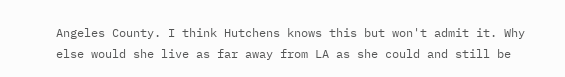Angeles County. I think Hutchens knows this but won't admit it. Why else would she live as far away from LA as she could and still be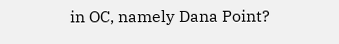in OC, namely Dana Point?